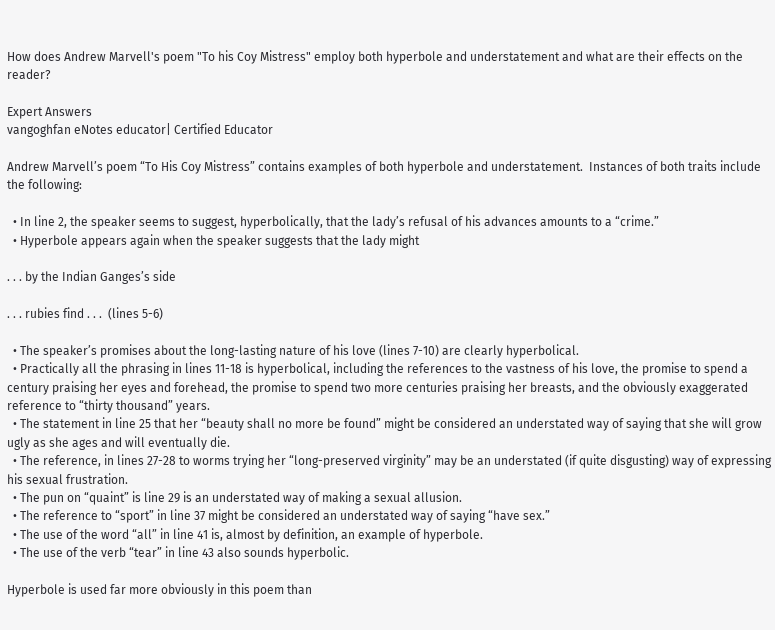How does Andrew Marvell's poem "To his Coy Mistress" employ both hyperbole and understatement and what are their effects on the reader?

Expert Answers
vangoghfan eNotes educator| Certified Educator

Andrew Marvell’s poem “To His Coy Mistress” contains examples of both hyperbole and understatement.  Instances of both traits include the following:

  • In line 2, the speaker seems to suggest, hyperbolically, that the lady’s refusal of his advances amounts to a “crime.”
  • Hyperbole appears again when the speaker suggests that the lady might

. . . by the Indian Ganges’s side

. . . rubies find . . .  (lines 5-6)

  • The speaker’s promises about the long-lasting nature of his love (lines 7-10) are clearly hyperbolical.
  • Practically all the phrasing in lines 11-18 is hyperbolical, including the references to the vastness of his love, the promise to spend a century praising her eyes and forehead, the promise to spend two more centuries praising her breasts, and the obviously exaggerated reference to “thirty thousand” years.
  • The statement in line 25 that her “beauty shall no more be found” might be considered an understated way of saying that she will grow ugly as she ages and will eventually die.
  • The reference, in lines 27-28 to worms trying her “long-preserved virginity” may be an understated (if quite disgusting) way of expressing his sexual frustration.
  • The pun on “quaint” is line 29 is an understated way of making a sexual allusion.
  • The reference to “sport” in line 37 might be considered an understated way of saying “have sex.”
  • The use of the word “all” in line 41 is, almost by definition, an example of hyperbole.
  • The use of the verb “tear” in line 43 also sounds hyperbolic.

Hyperbole is used far more obviously in this poem than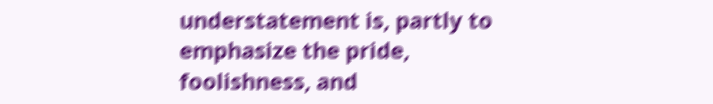understatement is, partly to emphasize the pride, foolishness, and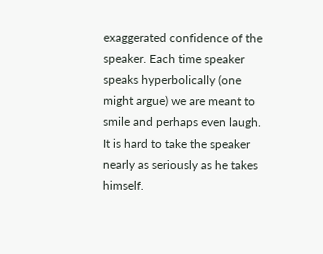exaggerated confidence of the speaker. Each time speaker speaks hyperbolically (one might argue) we are meant to smile and perhaps even laugh. It is hard to take the speaker nearly as seriously as he takes himself.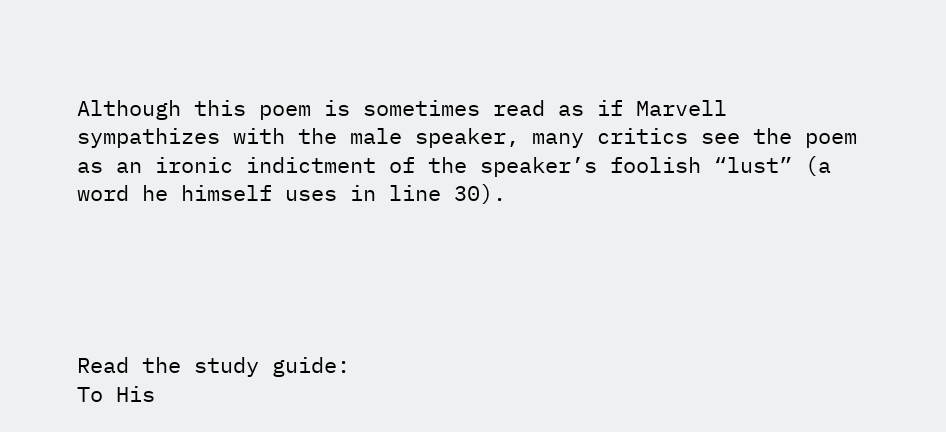Although this poem is sometimes read as if Marvell sympathizes with the male speaker, many critics see the poem as an ironic indictment of the speaker’s foolish “lust” (a word he himself uses in line 30).





Read the study guide:
To His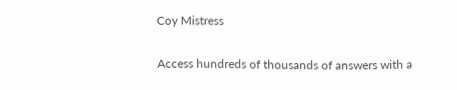Coy Mistress

Access hundreds of thousands of answers with a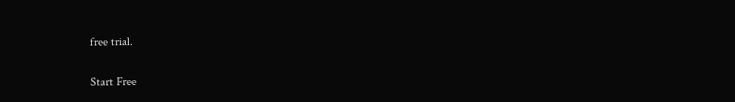free trial.

Start Free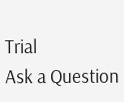Trial
Ask a Question